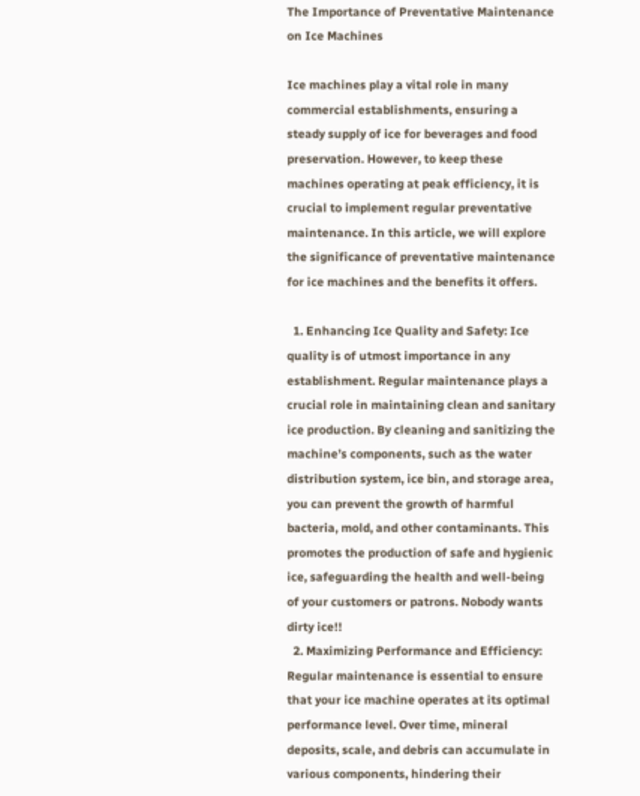The Importance of Preventative Maintenance on Ice Machines

Ice machines play a vital role in many commercial establishments, ensuring a steady supply of ice for beverages and food preservation. However, to keep these machines operating at peak efficiency, it is crucial to implement regular preventative maintenance. In this article, we will explore the significance of preventative maintenance for ice machines and the benefits it offers.

  1. Enhancing Ice Quality and Safety: Ice quality is of utmost importance in any establishment. Regular maintenance plays a crucial role in maintaining clean and sanitary ice production. By cleaning and sanitizing the machine’s components, such as the water distribution system, ice bin, and storage area, you can prevent the growth of harmful bacteria, mold, and other contaminants. This promotes the production of safe and hygienic ice, safeguarding the health and well-being of your customers or patrons. Nobody wants dirty ice!!
  2. Maximizing Performance and Efficiency: Regular maintenance is essential to ensure that your ice machine operates at its optimal performance level. Over time, mineral deposits, scale, and debris can accumulate in various components, hindering their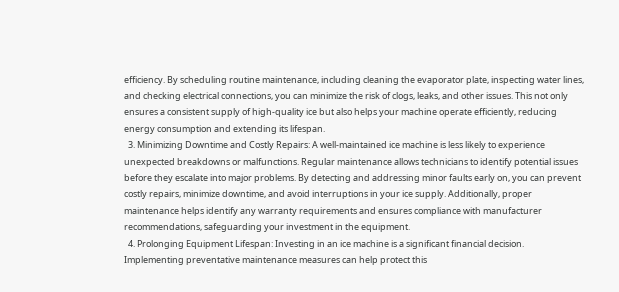efficiency. By scheduling routine maintenance, including cleaning the evaporator plate, inspecting water lines, and checking electrical connections, you can minimize the risk of clogs, leaks, and other issues. This not only ensures a consistent supply of high-quality ice but also helps your machine operate efficiently, reducing energy consumption and extending its lifespan.
  3. Minimizing Downtime and Costly Repairs: A well-maintained ice machine is less likely to experience unexpected breakdowns or malfunctions. Regular maintenance allows technicians to identify potential issues before they escalate into major problems. By detecting and addressing minor faults early on, you can prevent costly repairs, minimize downtime, and avoid interruptions in your ice supply. Additionally, proper maintenance helps identify any warranty requirements and ensures compliance with manufacturer recommendations, safeguarding your investment in the equipment.
  4. Prolonging Equipment Lifespan: Investing in an ice machine is a significant financial decision. Implementing preventative maintenance measures can help protect this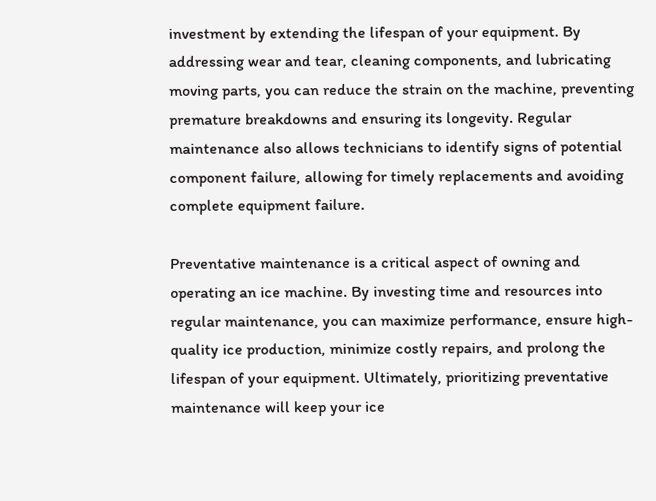investment by extending the lifespan of your equipment. By addressing wear and tear, cleaning components, and lubricating moving parts, you can reduce the strain on the machine, preventing premature breakdowns and ensuring its longevity. Regular maintenance also allows technicians to identify signs of potential component failure, allowing for timely replacements and avoiding complete equipment failure.

Preventative maintenance is a critical aspect of owning and operating an ice machine. By investing time and resources into regular maintenance, you can maximize performance, ensure high-quality ice production, minimize costly repairs, and prolong the lifespan of your equipment. Ultimately, prioritizing preventative maintenance will keep your ice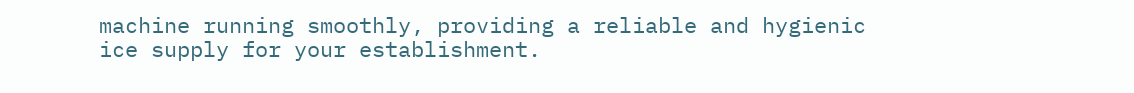machine running smoothly, providing a reliable and hygienic ice supply for your establishment.